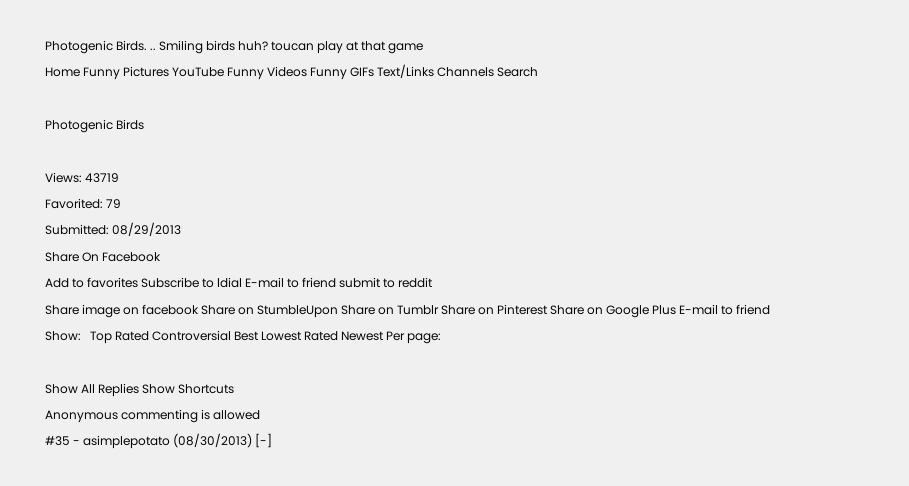Photogenic Birds. .. Smiling birds huh? toucan play at that game
Home Funny Pictures YouTube Funny Videos Funny GIFs Text/Links Channels Search

Photogenic Birds

Views: 43719
Favorited: 79
Submitted: 08/29/2013
Share On Facebook
Add to favorites Subscribe to ldial E-mail to friend submit to reddit
Share image on facebook Share on StumbleUpon Share on Tumblr Share on Pinterest Share on Google Plus E-mail to friend
Show:   Top Rated Controversial Best Lowest Rated Newest Per page:

Show All Replies Show Shortcuts
Anonymous commenting is allowed
#35 - asimplepotato (08/30/2013) [-]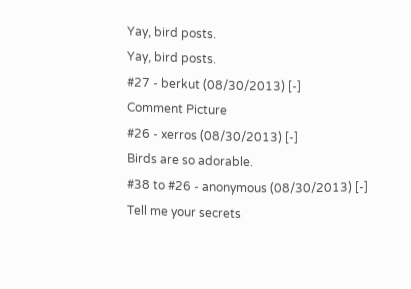Yay, bird posts.
Yay, bird posts.
#27 - berkut (08/30/2013) [-]
Comment Picture
#26 - xerros (08/30/2013) [-]
Birds are so adorable.
#38 to #26 - anonymous (08/30/2013) [-]
Tell me your secrets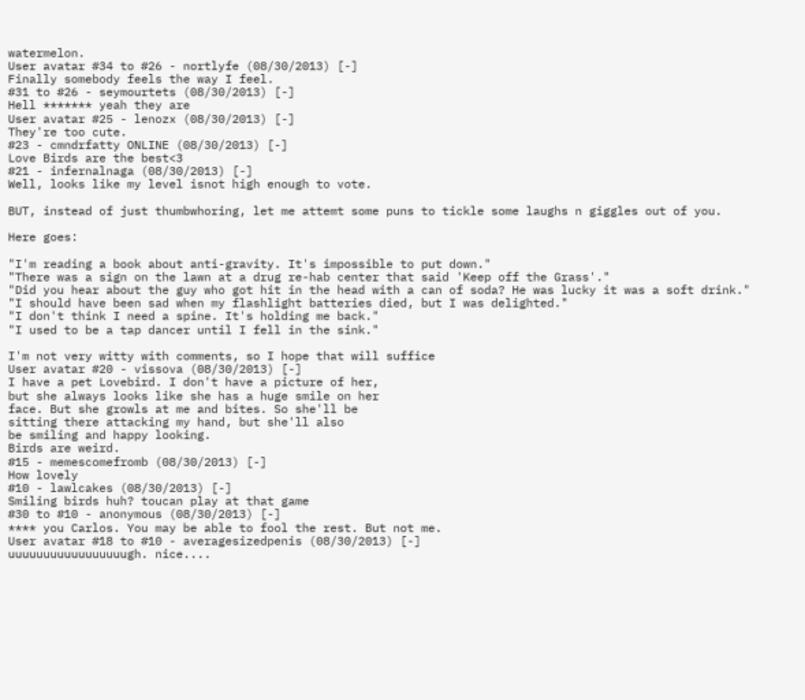watermelon.
User avatar #34 to #26 - nortlyfe (08/30/2013) [-]
Finally somebody feels the way I feel.
#31 to #26 - seymourtets (08/30/2013) [-]
Hell ******* yeah they are
User avatar #25 - lenozx (08/30/2013) [-]
They're too cute.
#23 - cmndrfatty ONLINE (08/30/2013) [-]
Love Birds are the best<3
#21 - infernalnaga (08/30/2013) [-]
Well, looks like my level isnot high enough to vote.

BUT, instead of just thumbwhoring, let me attemt some puns to tickle some laughs n giggles out of you.

Here goes:

"I'm reading a book about anti-gravity. It's impossible to put down."
"There was a sign on the lawn at a drug re-hab center that said 'Keep off the Grass'."
"Did you hear about the guy who got hit in the head with a can of soda? He was lucky it was a soft drink."
"I should have been sad when my flashlight batteries died, but I was delighted."
"I don't think I need a spine. It's holding me back."
"I used to be a tap dancer until I fell in the sink."

I'm not very witty with comments, so I hope that will suffice
User avatar #20 - vissova (08/30/2013) [-]
I have a pet Lovebird. I don't have a picture of her,
but she always looks like she has a huge smile on her
face. But she growls at me and bites. So she'll be
sitting there attacking my hand, but she'll also
be smiling and happy looking.
Birds are weird.
#15 - memescomefromb (08/30/2013) [-]
How lovely
#10 - lawlcakes (08/30/2013) [-]
Smiling birds huh? toucan play at that game
#30 to #10 - anonymous (08/30/2013) [-]
**** you Carlos. You may be able to fool the rest. But not me.
User avatar #18 to #10 - averagesizedpenis (08/30/2013) [-]
uuuuuuuuuuuuuuuuugh. nice....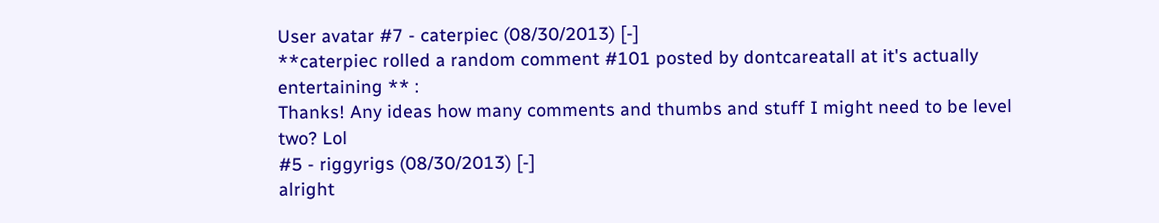User avatar #7 - caterpiec (08/30/2013) [-]
**caterpiec rolled a random comment #101 posted by dontcareatall at it's actually entertaining ** :
Thanks! Any ideas how many comments and thumbs and stuff I might need to be level two? Lol
#5 - riggyrigs (08/30/2013) [-]
alright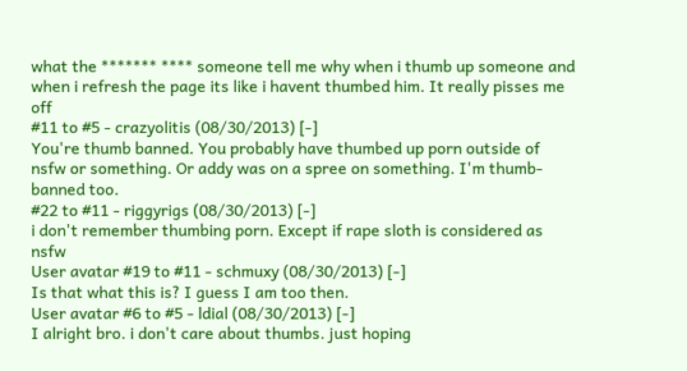what the ******* **** someone tell me why when i thumb up someone and when i refresh the page its like i havent thumbed him. It really pisses me off
#11 to #5 - crazyolitis (08/30/2013) [-]
You're thumb banned. You probably have thumbed up porn outside of nsfw or something. Or addy was on a spree on something. I'm thumb-banned too.
#22 to #11 - riggyrigs (08/30/2013) [-]
i don't remember thumbing porn. Except if rape sloth is considered as nsfw
User avatar #19 to #11 - schmuxy (08/30/2013) [-]
Is that what this is? I guess I am too then.
User avatar #6 to #5 - ldial (08/30/2013) [-]
I alright bro. i don't care about thumbs. just hoping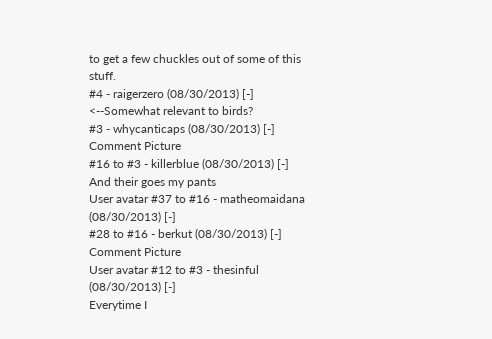to get a few chuckles out of some of this stuff.
#4 - raigerzero (08/30/2013) [-]
<--Somewhat relevant to birds?
#3 - whycanticaps (08/30/2013) [-]
Comment Picture
#16 to #3 - killerblue (08/30/2013) [-]
And their goes my pants
User avatar #37 to #16 - matheomaidana (08/30/2013) [-]
#28 to #16 - berkut (08/30/2013) [-]
Comment Picture
User avatar #12 to #3 - thesinful (08/30/2013) [-]
Everytime I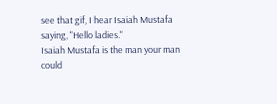see that gif, I hear Isaiah Mustafa saying, "Hello ladies."
Isaiah Mustafa is the man your man could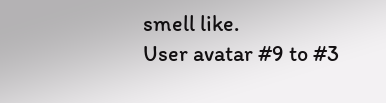smell like.
User avatar #9 to #3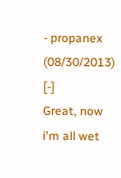- propanex (08/30/2013) [-]
Great, now i'm all wet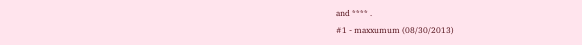and **** .
#1 - maxxumum (08/30/2013)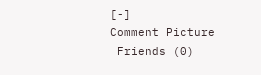[-]
Comment Picture
 Friends (0)